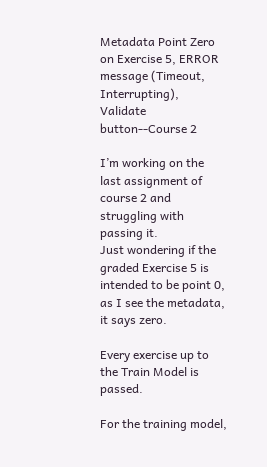Metadata Point Zero on Exercise 5, ERROR message (Timeout, Interrupting), Validate button--Course 2

I’m working on the last assignment of course 2 and struggling with passing it.
Just wondering if the graded Exercise 5 is intended to be point 0, as I see the metadata, it says zero.

Every exercise up to the Train Model is passed.

For the training model,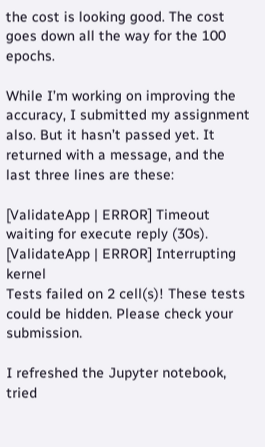the cost is looking good. The cost goes down all the way for the 100 epochs.

While I’m working on improving the accuracy, I submitted my assignment also. But it hasn’t passed yet. It returned with a message, and the last three lines are these:

[ValidateApp | ERROR] Timeout waiting for execute reply (30s).
[ValidateApp | ERROR] Interrupting kernel
Tests failed on 2 cell(s)! These tests could be hidden. Please check your submission.

I refreshed the Jupyter notebook, tried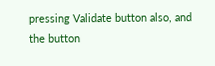pressing Validate button also, and the button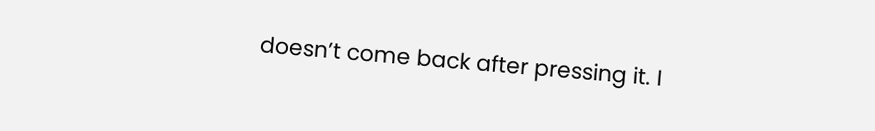doesn’t come back after pressing it. I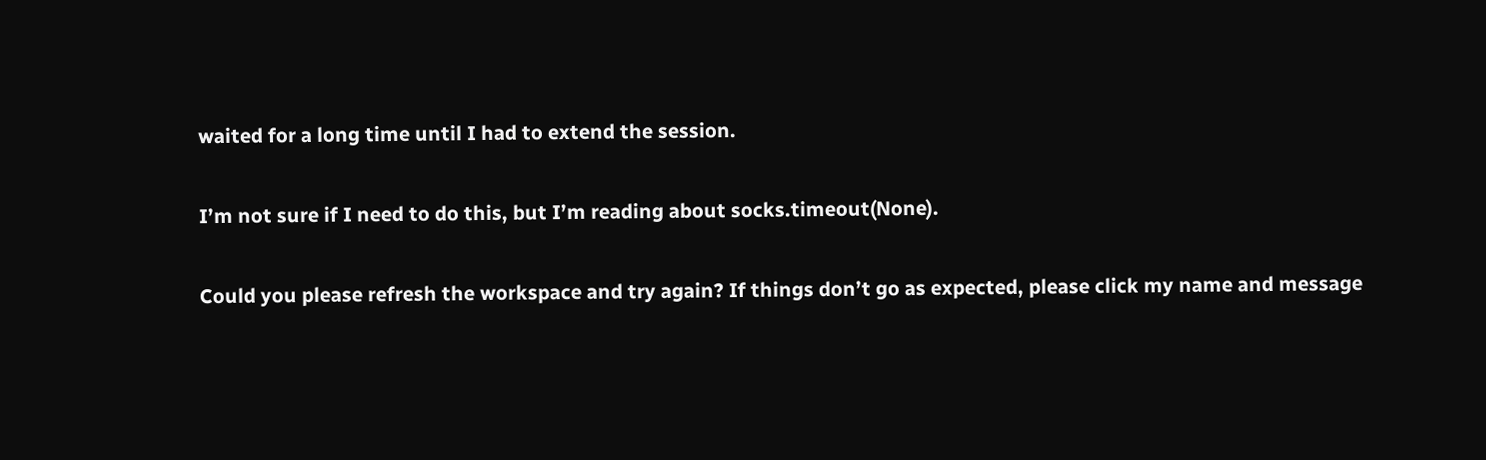waited for a long time until I had to extend the session.

I’m not sure if I need to do this, but I’m reading about socks.timeout(None).

Could you please refresh the workspace and try again? If things don’t go as expected, please click my name and message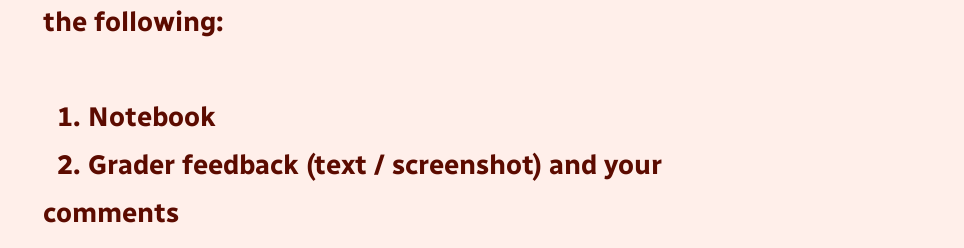the following:

  1. Notebook
  2. Grader feedback (text / screenshot) and your comments